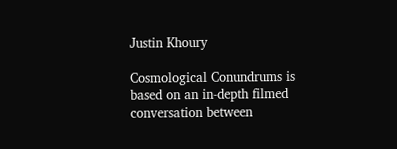Justin Khoury

Cosmological Conundrums is based on an in-depth filmed conversation between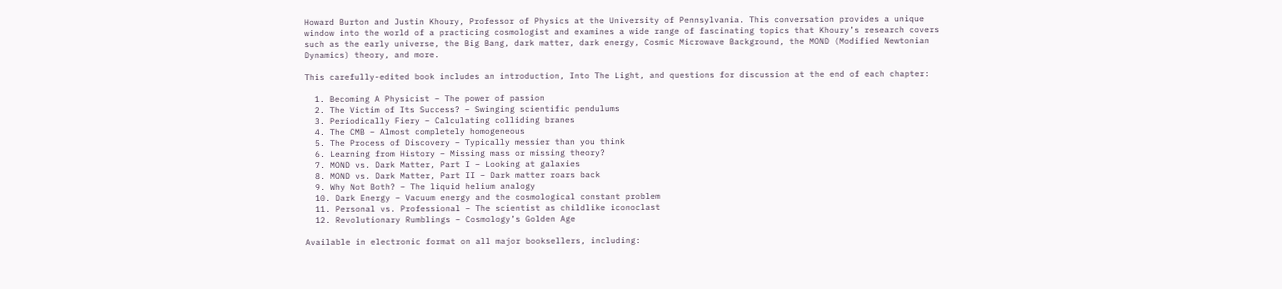Howard Burton and Justin Khoury, Professor of Physics at the University of Pennsylvania. This conversation provides a unique window into the world of a practicing cosmologist and examines a wide range of fascinating topics that Khoury’s research covers such as the early universe, the Big Bang, dark matter, dark energy, Cosmic Microwave Background, the MOND (Modified Newtonian Dynamics) theory, and more.

This carefully-edited book includes an introduction, Into The Light, and questions for discussion at the end of each chapter:

  1. Becoming A Physicist – The power of passion
  2. The Victim of Its Success? – Swinging scientific pendulums
  3. Periodically Fiery – Calculating colliding branes
  4. The CMB – Almost completely homogeneous
  5. The Process of Discovery – Typically messier than you think
  6. Learning from History – Missing mass or missing theory?
  7. MOND vs. Dark Matter, Part I – Looking at galaxies
  8. MOND vs. Dark Matter, Part II – Dark matter roars back
  9. Why Not Both? – The liquid helium analogy
  10. Dark Energy – Vacuum energy and the cosmological constant problem
  11. Personal vs. Professional – The scientist as childlike iconoclast
  12. Revolutionary Rumblings – Cosmology’s Golden Age

Available in electronic format on all major booksellers, including: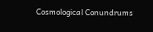Cosmological Conundrums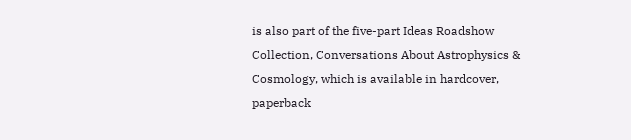is also part of the five-part Ideas Roadshow Collection, Conversations About Astrophysics & Cosmology, which is available in hardcover, paperback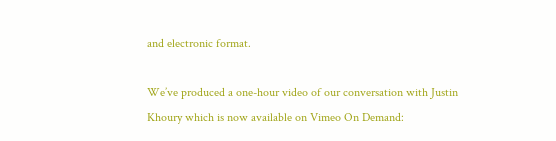and electronic format.

We’ve produced a one-hour video of our conversation with Justin Khoury which is now available on Vimeo On Demand: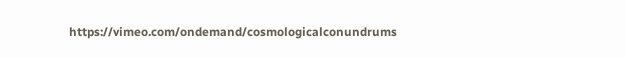https://vimeo.com/ondemand/cosmologicalconundrums